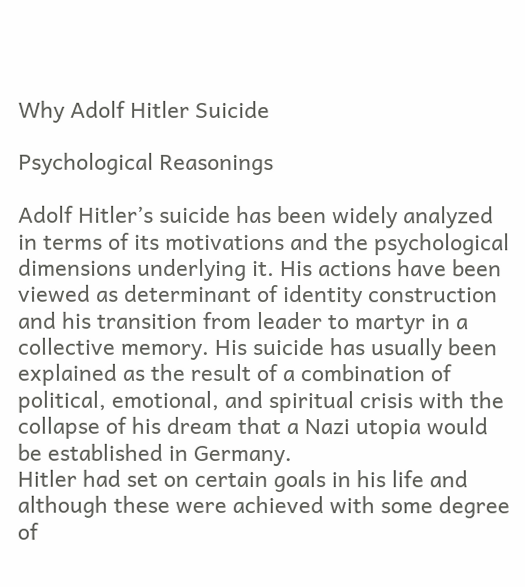Why Adolf Hitler Suicide

Psychological Reasonings

Adolf Hitler’s suicide has been widely analyzed in terms of its motivations and the psychological dimensions underlying it. His actions have been viewed as determinant of identity construction and his transition from leader to martyr in a collective memory. His suicide has usually been explained as the result of a combination of political, emotional, and spiritual crisis with the collapse of his dream that a Nazi utopia would be established in Germany.
Hitler had set on certain goals in his life and although these were achieved with some degree of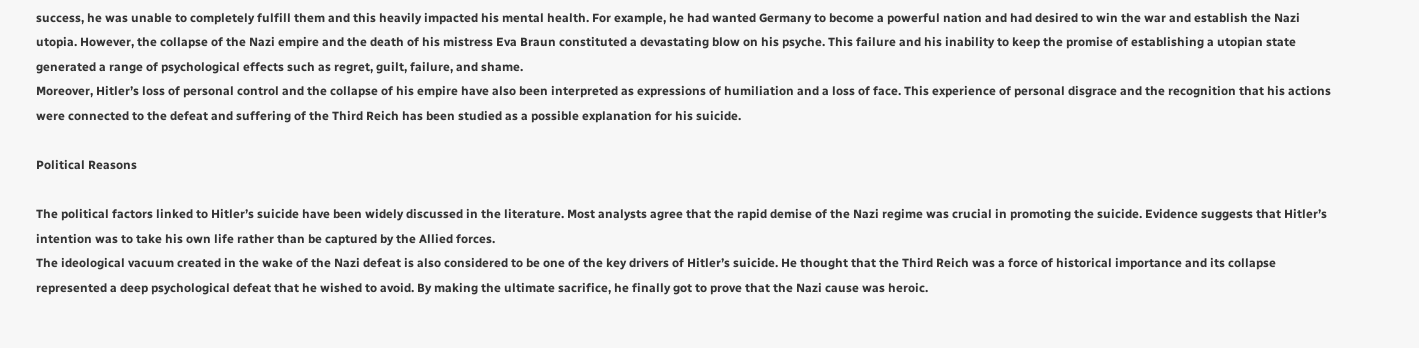success, he was unable to completely fulfill them and this heavily impacted his mental health. For example, he had wanted Germany to become a powerful nation and had desired to win the war and establish the Nazi utopia. However, the collapse of the Nazi empire and the death of his mistress Eva Braun constituted a devastating blow on his psyche. This failure and his inability to keep the promise of establishing a utopian state generated a range of psychological effects such as regret, guilt, failure, and shame.
Moreover, Hitler’s loss of personal control and the collapse of his empire have also been interpreted as expressions of humiliation and a loss of face. This experience of personal disgrace and the recognition that his actions were connected to the defeat and suffering of the Third Reich has been studied as a possible explanation for his suicide.

Political Reasons

The political factors linked to Hitler’s suicide have been widely discussed in the literature. Most analysts agree that the rapid demise of the Nazi regime was crucial in promoting the suicide. Evidence suggests that Hitler’s intention was to take his own life rather than be captured by the Allied forces.
The ideological vacuum created in the wake of the Nazi defeat is also considered to be one of the key drivers of Hitler’s suicide. He thought that the Third Reich was a force of historical importance and its collapse represented a deep psychological defeat that he wished to avoid. By making the ultimate sacrifice, he finally got to prove that the Nazi cause was heroic.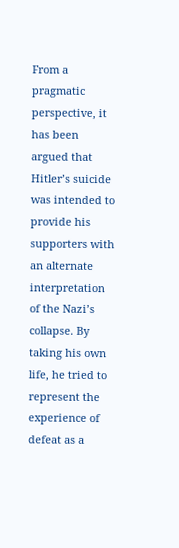From a pragmatic perspective, it has been argued that Hitler’s suicide was intended to provide his supporters with an alternate interpretation of the Nazi’s collapse. By taking his own life, he tried to represent the experience of defeat as a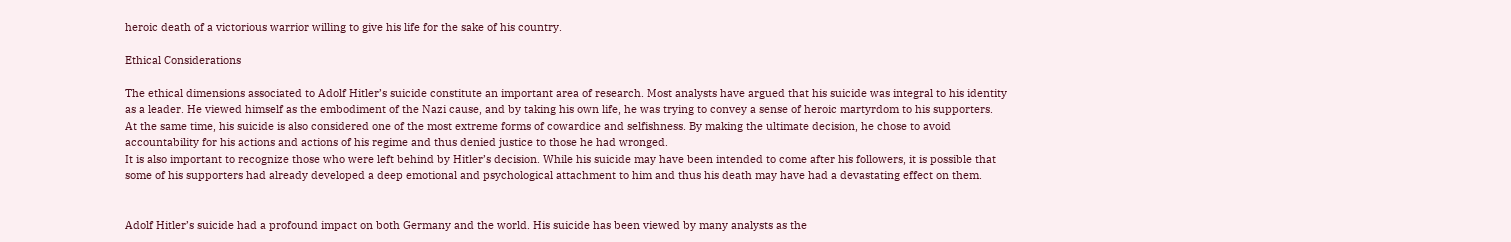heroic death of a victorious warrior willing to give his life for the sake of his country.

Ethical Considerations

The ethical dimensions associated to Adolf Hitler’s suicide constitute an important area of research. Most analysts have argued that his suicide was integral to his identity as a leader. He viewed himself as the embodiment of the Nazi cause, and by taking his own life, he was trying to convey a sense of heroic martyrdom to his supporters.
At the same time, his suicide is also considered one of the most extreme forms of cowardice and selfishness. By making the ultimate decision, he chose to avoid accountability for his actions and actions of his regime and thus denied justice to those he had wronged.
It is also important to recognize those who were left behind by Hitler’s decision. While his suicide may have been intended to come after his followers, it is possible that some of his supporters had already developed a deep emotional and psychological attachment to him and thus his death may have had a devastating effect on them.


Adolf Hitler’s suicide had a profound impact on both Germany and the world. His suicide has been viewed by many analysts as the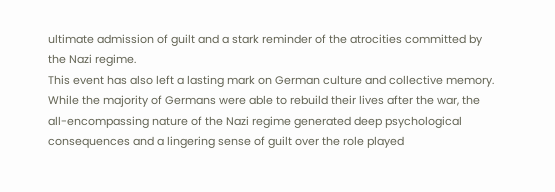ultimate admission of guilt and a stark reminder of the atrocities committed by the Nazi regime.
This event has also left a lasting mark on German culture and collective memory. While the majority of Germans were able to rebuild their lives after the war, the all-encompassing nature of the Nazi regime generated deep psychological consequences and a lingering sense of guilt over the role played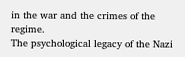in the war and the crimes of the regime.
The psychological legacy of the Nazi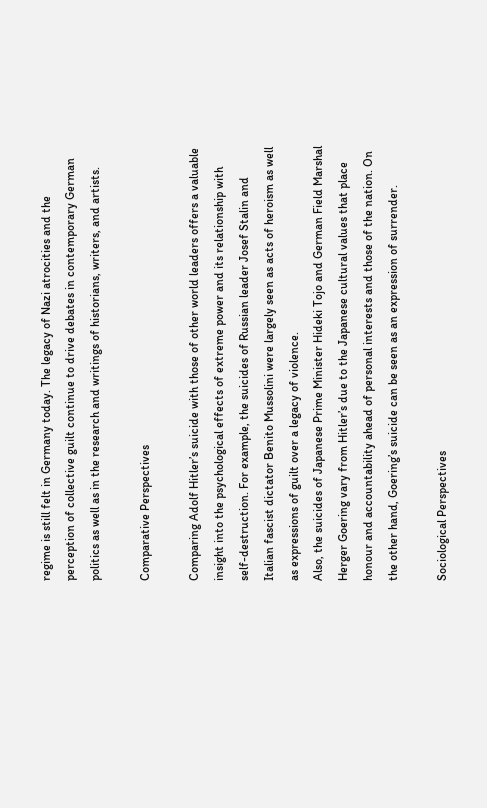regime is still felt in Germany today. The legacy of Nazi atrocities and the perception of collective guilt continue to drive debates in contemporary German politics as well as in the research and writings of historians, writers, and artists.

Comparative Perspectives

Comparing Adolf Hitler’s suicide with those of other world leaders offers a valuable insight into the psychological effects of extreme power and its relationship with self-destruction. For example, the suicides of Russian leader Josef Stalin and Italian fascist dictator Benito Mussolini were largely seen as acts of heroism as well as expressions of guilt over a legacy of violence.
Also, the suicides of Japanese Prime Minister Hideki Tojo and German Field Marshal Herger Goering vary from Hitler’s due to the Japanese cultural values that place honour and accountability ahead of personal interests and those of the nation. On the other hand, Goering’s suicide can be seen as an expression of surrender.

Sociological Perspectives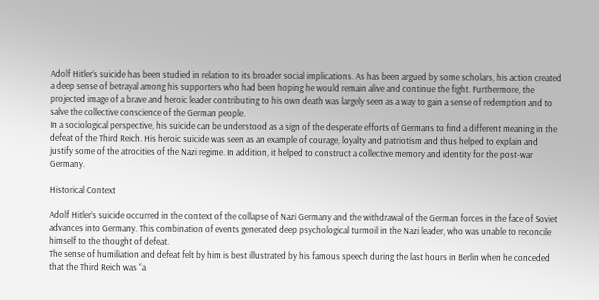Adolf Hitler’s suicide has been studied in relation to its broader social implications. As has been argued by some scholars, his action created a deep sense of betrayal among his supporters who had been hoping he would remain alive and continue the fight. Furthermore, the projected image of a brave and heroic leader contributing to his own death was largely seen as a way to gain a sense of redemption and to salve the collective conscience of the German people.
In a sociological perspective, his suicide can be understood as a sign of the desperate efforts of Germans to find a different meaning in the defeat of the Third Reich. His heroic suicide was seen as an example of courage, loyalty and patriotism and thus helped to explain and justify some of the atrocities of the Nazi regime. In addition, it helped to construct a collective memory and identity for the post-war Germany.

Historical Context

Adolf Hitler’s suicide occurred in the context of the collapse of Nazi Germany and the withdrawal of the German forces in the face of Soviet advances into Germany. This combination of events generated deep psychological turmoil in the Nazi leader, who was unable to reconcile himself to the thought of defeat.
The sense of humiliation and defeat felt by him is best illustrated by his famous speech during the last hours in Berlin when he conceded that the Third Reich was “a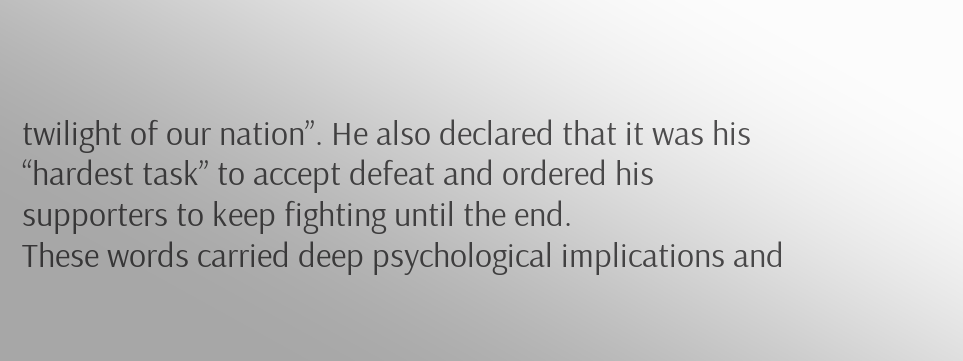twilight of our nation”. He also declared that it was his “hardest task” to accept defeat and ordered his supporters to keep fighting until the end.
These words carried deep psychological implications and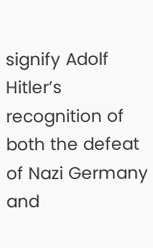signify Adolf Hitler’s recognition of both the defeat of Nazi Germany and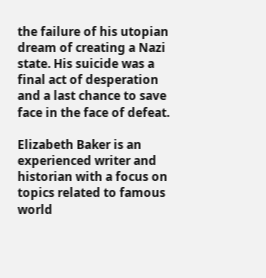the failure of his utopian dream of creating a Nazi state. His suicide was a final act of desperation and a last chance to save face in the face of defeat.

Elizabeth Baker is an experienced writer and historian with a focus on topics related to famous world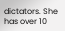dictators. She has over 10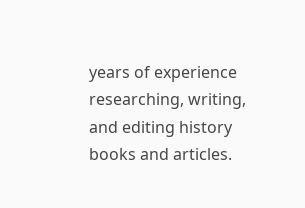years of experience researching, writing, and editing history books and articles.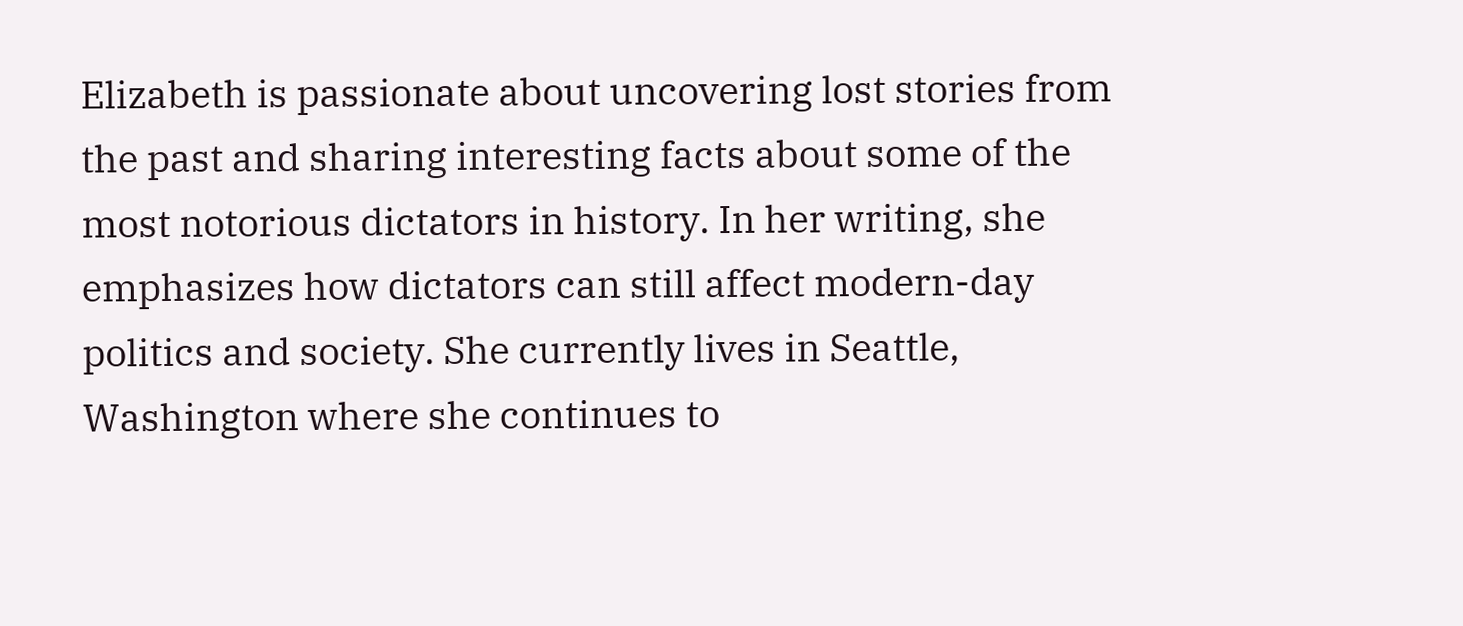Elizabeth is passionate about uncovering lost stories from the past and sharing interesting facts about some of the most notorious dictators in history. In her writing, she emphasizes how dictators can still affect modern-day politics and society. She currently lives in Seattle, Washington where she continues to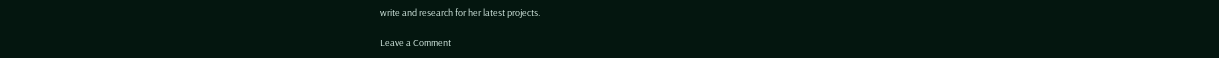write and research for her latest projects.

Leave a Comment